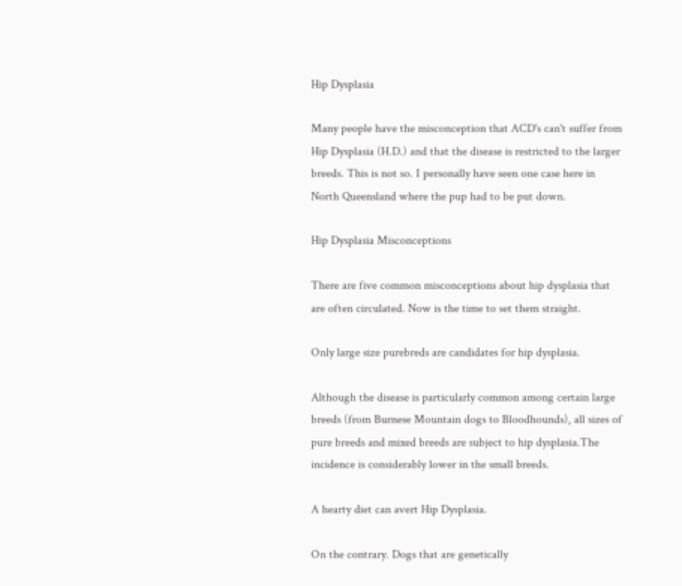Hip Dysplasia

Many people have the misconception that ACD's can't suffer from Hip Dysplasia (H.D.) and that the disease is restricted to the larger breeds. This is not so. I personally have seen one case here in North Queensland where the pup had to be put down.

Hip Dysplasia Misconceptions

There are five common misconceptions about hip dysplasia that are often circulated. Now is the time to set them straight.

Only large size purebreds are candidates for hip dysplasia.

Although the disease is particularly common among certain large breeds (from Burnese Mountain dogs to Bloodhounds), all sizes of pure breeds and mixed breeds are subject to hip dysplasia.The incidence is considerably lower in the small breeds.

A hearty diet can avert Hip Dysplasia.

On the contrary. Dogs that are genetically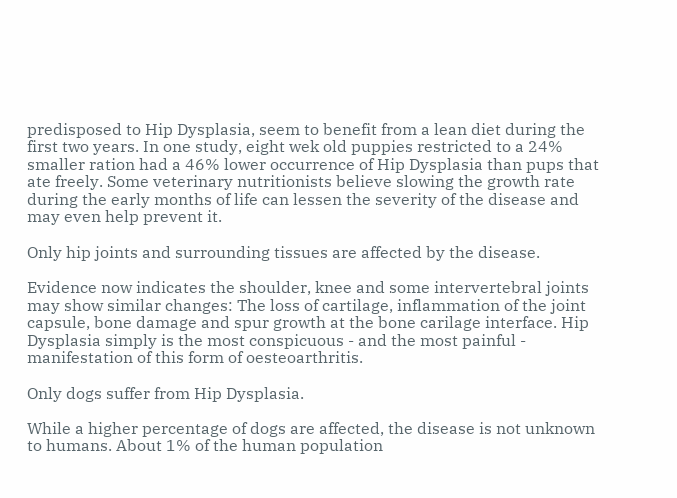predisposed to Hip Dysplasia, seem to benefit from a lean diet during the first two years. In one study, eight wek old puppies restricted to a 24% smaller ration had a 46% lower occurrence of Hip Dysplasia than pups that ate freely. Some veterinary nutritionists believe slowing the growth rate during the early months of life can lessen the severity of the disease and may even help prevent it.

Only hip joints and surrounding tissues are affected by the disease.

Evidence now indicates the shoulder, knee and some intervertebral joints may show similar changes: The loss of cartilage, inflammation of the joint capsule, bone damage and spur growth at the bone carilage interface. Hip Dysplasia simply is the most conspicuous - and the most painful - manifestation of this form of oesteoarthritis.

Only dogs suffer from Hip Dysplasia.

While a higher percentage of dogs are affected, the disease is not unknown to humans. About 1% of the human population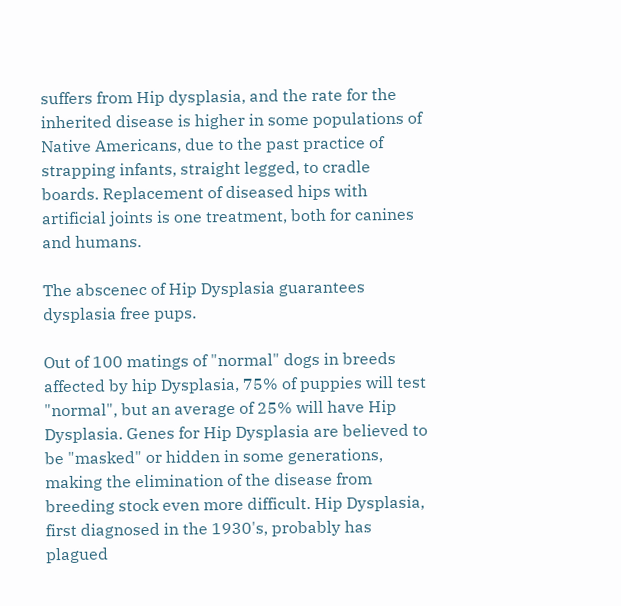suffers from Hip dysplasia, and the rate for the inherited disease is higher in some populations of Native Americans, due to the past practice of strapping infants, straight legged, to cradle boards. Replacement of diseased hips with artificial joints is one treatment, both for canines and humans.

The abscenec of Hip Dysplasia guarantees dysplasia free pups.

Out of 100 matings of "normal" dogs in breeds affected by hip Dysplasia, 75% of puppies will test "normal", but an average of 25% will have Hip Dysplasia. Genes for Hip Dysplasia are believed to be "masked" or hidden in some generations, making the elimination of the disease from breeding stock even more difficult. Hip Dysplasia, first diagnosed in the 1930's, probably has plagued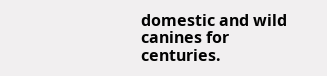domestic and wild canines for centuries.